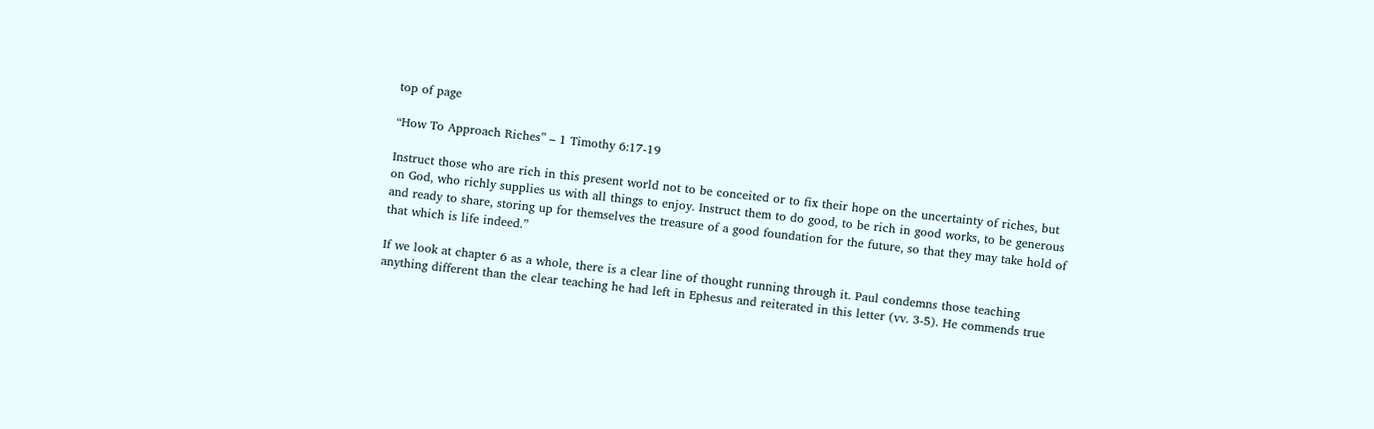top of page

“How To Approach Riches” – 1 Timothy 6:17-19

Instruct those who are rich in this present world not to be conceited or to fix their hope on the uncertainty of riches, but on God, who richly supplies us with all things to enjoy. Instruct them to do good, to be rich in good works, to be generous and ready to share, storing up for themselves the treasure of a good foundation for the future, so that they may take hold of that which is life indeed.”

If we look at chapter 6 as a whole, there is a clear line of thought running through it. Paul condemns those teaching anything different than the clear teaching he had left in Ephesus and reiterated in this letter (vv. 3-5). He commends true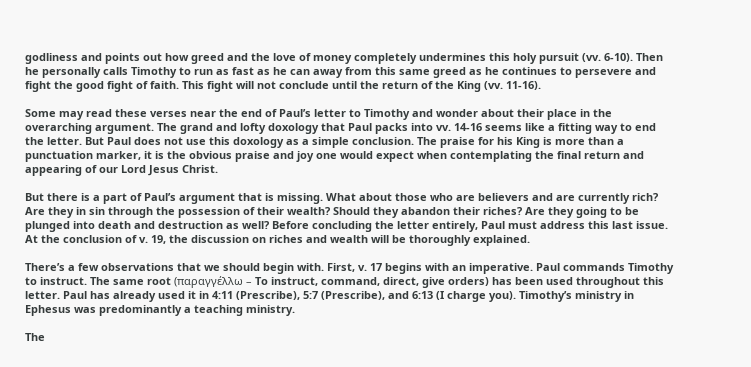godliness and points out how greed and the love of money completely undermines this holy pursuit (vv. 6-10). Then he personally calls Timothy to run as fast as he can away from this same greed as he continues to persevere and fight the good fight of faith. This fight will not conclude until the return of the King (vv. 11-16).

Some may read these verses near the end of Paul’s letter to Timothy and wonder about their place in the overarching argument. The grand and lofty doxology that Paul packs into vv. 14-16 seems like a fitting way to end the letter. But Paul does not use this doxology as a simple conclusion. The praise for his King is more than a punctuation marker, it is the obvious praise and joy one would expect when contemplating the final return and appearing of our Lord Jesus Christ.

But there is a part of Paul’s argument that is missing. What about those who are believers and are currently rich? Are they in sin through the possession of their wealth? Should they abandon their riches? Are they going to be plunged into death and destruction as well? Before concluding the letter entirely, Paul must address this last issue. At the conclusion of v. 19, the discussion on riches and wealth will be thoroughly explained.

There’s a few observations that we should begin with. First, v. 17 begins with an imperative. Paul commands Timothy to instruct. The same root (παραγγέλλω – To instruct, command, direct, give orders) has been used throughout this letter. Paul has already used it in 4:11 (Prescribe), 5:7 (Prescribe), and 6:13 (I charge you). Timothy’s ministry in Ephesus was predominantly a teaching ministry.

The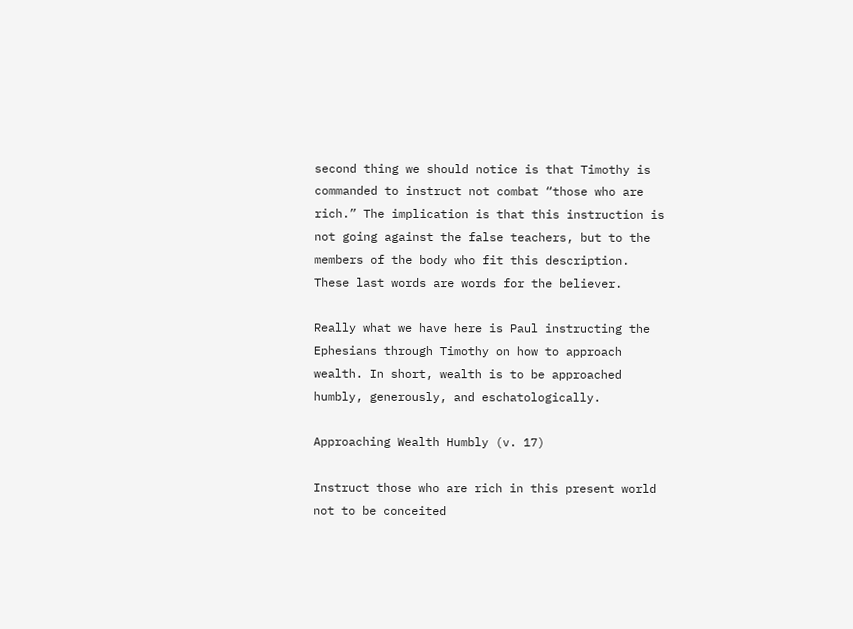second thing we should notice is that Timothy is commanded to instruct not combat “those who are rich.” The implication is that this instruction is not going against the false teachers, but to the members of the body who fit this description. These last words are words for the believer.

Really what we have here is Paul instructing the Ephesians through Timothy on how to approach wealth. In short, wealth is to be approached humbly, generously, and eschatologically.

Approaching Wealth Humbly (v. 17)

Instruct those who are rich in this present world not to be conceited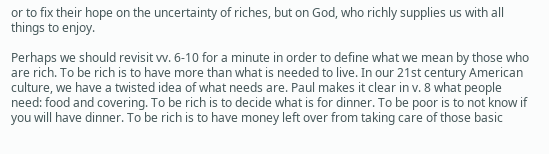or to fix their hope on the uncertainty of riches, but on God, who richly supplies us with all things to enjoy.

Perhaps we should revisit vv. 6-10 for a minute in order to define what we mean by those who are rich. To be rich is to have more than what is needed to live. In our 21st century American culture, we have a twisted idea of what needs are. Paul makes it clear in v. 8 what people need: food and covering. To be rich is to decide what is for dinner. To be poor is to not know if you will have dinner. To be rich is to have money left over from taking care of those basic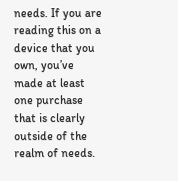needs. If you are reading this on a device that you own, you’ve made at least one purchase that is clearly outside of the realm of needs.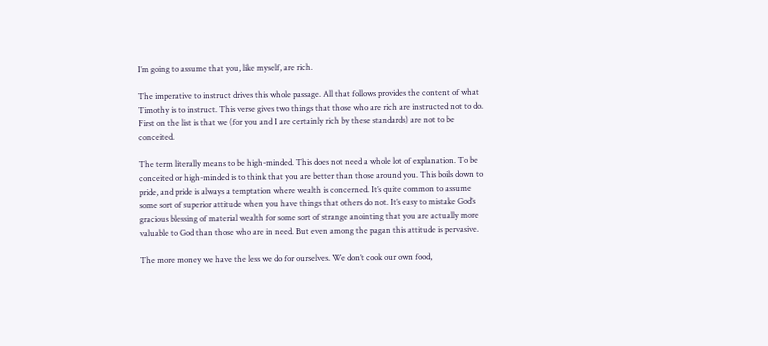I’m going to assume that you, like myself, are rich.

The imperative to instruct drives this whole passage. All that follows provides the content of what Timothy is to instruct. This verse gives two things that those who are rich are instructed not to do. First on the list is that we (for you and I are certainly rich by these standards) are not to be conceited.

The term literally means to be high-minded. This does not need a whole lot of explanation. To be conceited or high-minded is to think that you are better than those around you. This boils down to pride, and pride is always a temptation where wealth is concerned. It’s quite common to assume some sort of superior attitude when you have things that others do not. It’s easy to mistake God’s gracious blessing of material wealth for some sort of strange anointing that you are actually more valuable to God than those who are in need. But even among the pagan this attitude is pervasive.

The more money we have the less we do for ourselves. We don’t cook our own food,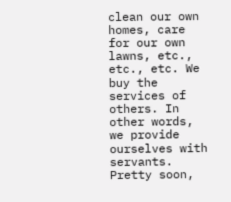clean our own homes, care for our own lawns, etc., etc., etc. We buy the services of others. In other words, we provide ourselves with servants. Pretty soon,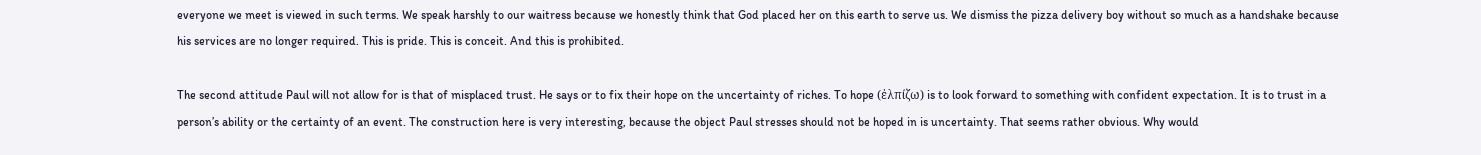everyone we meet is viewed in such terms. We speak harshly to our waitress because we honestly think that God placed her on this earth to serve us. We dismiss the pizza delivery boy without so much as a handshake because his services are no longer required. This is pride. This is conceit. And this is prohibited.

The second attitude Paul will not allow for is that of misplaced trust. He says or to fix their hope on the uncertainty of riches. To hope (ἐλπίζω) is to look forward to something with confident expectation. It is to trust in a person’s ability or the certainty of an event. The construction here is very interesting, because the object Paul stresses should not be hoped in is uncertainty. That seems rather obvious. Why would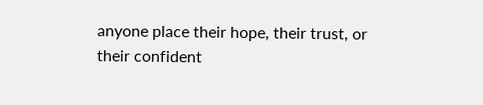anyone place their hope, their trust, or their confident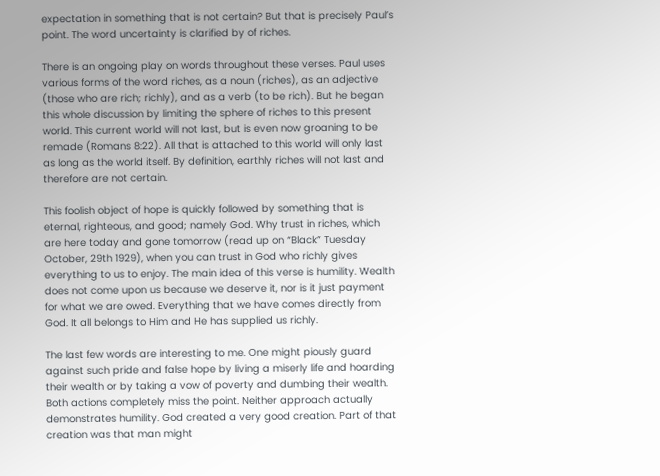expectation in something that is not certain? But that is precisely Paul’s point. The word uncertainty is clarified by of riches.

There is an ongoing play on words throughout these verses. Paul uses various forms of the word riches, as a noun (riches), as an adjective (those who are rich; richly), and as a verb (to be rich). But he began this whole discussion by limiting the sphere of riches to this present world. This current world will not last, but is even now groaning to be remade (Romans 8:22). All that is attached to this world will only last as long as the world itself. By definition, earthly riches will not last and therefore are not certain.

This foolish object of hope is quickly followed by something that is eternal, righteous, and good; namely God. Why trust in riches, which are here today and gone tomorrow (read up on “Black” Tuesday October, 29th 1929), when you can trust in God who richly gives everything to us to enjoy. The main idea of this verse is humility. Wealth does not come upon us because we deserve it, nor is it just payment for what we are owed. Everything that we have comes directly from God. It all belongs to Him and He has supplied us richly.

The last few words are interesting to me. One might piously guard against such pride and false hope by living a miserly life and hoarding their wealth or by taking a vow of poverty and dumbing their wealth. Both actions completely miss the point. Neither approach actually demonstrates humility. God created a very good creation. Part of that creation was that man might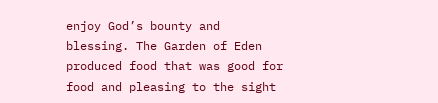enjoy God’s bounty and blessing. The Garden of Eden produced food that was good for food and pleasing to the sight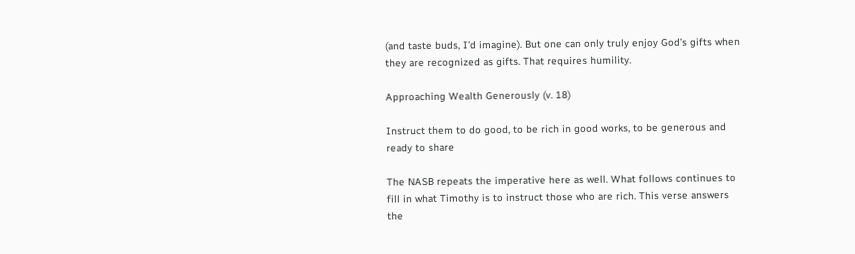(and taste buds, I’d imagine). But one can only truly enjoy God’s gifts when they are recognized as gifts. That requires humility.

Approaching Wealth Generously (v. 18)

Instruct them to do good, to be rich in good works, to be generous and ready to share

The NASB repeats the imperative here as well. What follows continues to fill in what Timothy is to instruct those who are rich. This verse answers the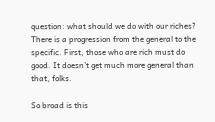question: what should we do with our riches? There is a progression from the general to the specific. First, those who are rich must do good. It doesn’t get much more general than that, folks.

So broad is this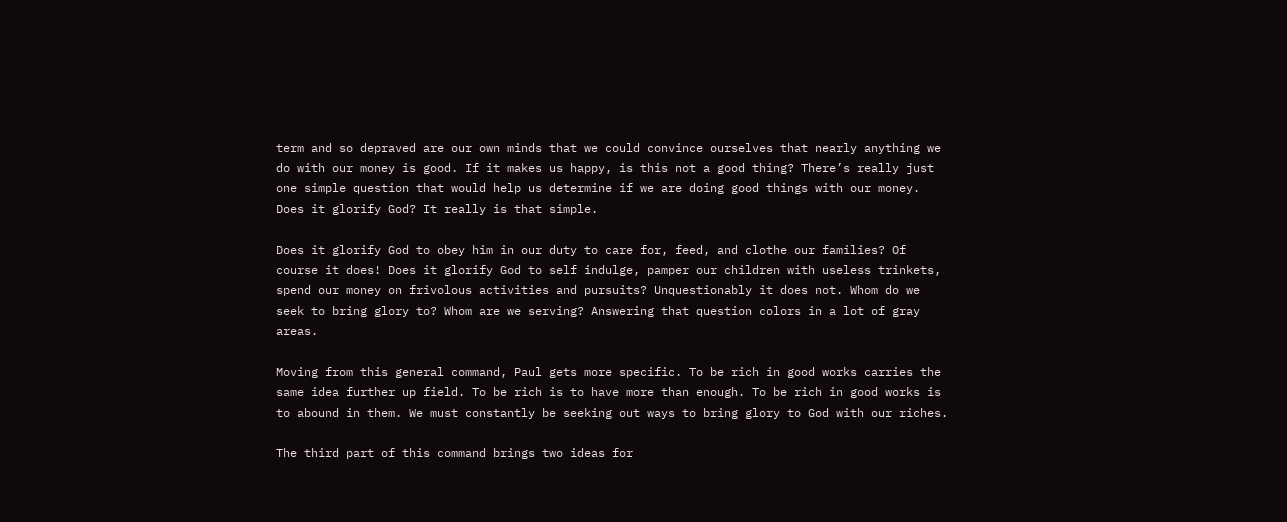term and so depraved are our own minds that we could convince ourselves that nearly anything we do with our money is good. If it makes us happy, is this not a good thing? There’s really just one simple question that would help us determine if we are doing good things with our money. Does it glorify God? It really is that simple.

Does it glorify God to obey him in our duty to care for, feed, and clothe our families? Of course it does! Does it glorify God to self indulge, pamper our children with useless trinkets, spend our money on frivolous activities and pursuits? Unquestionably it does not. Whom do we seek to bring glory to? Whom are we serving? Answering that question colors in a lot of gray areas.

Moving from this general command, Paul gets more specific. To be rich in good works carries the same idea further up field. To be rich is to have more than enough. To be rich in good works is to abound in them. We must constantly be seeking out ways to bring glory to God with our riches.

The third part of this command brings two ideas for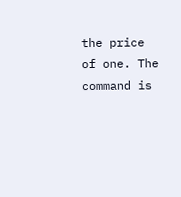the price of one. The command is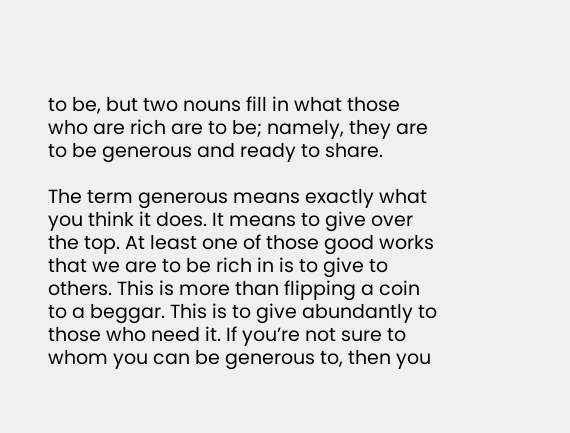to be, but two nouns fill in what those who are rich are to be; namely, they are to be generous and ready to share.

The term generous means exactly what you think it does. It means to give over the top. At least one of those good works that we are to be rich in is to give to others. This is more than flipping a coin to a beggar. This is to give abundantly to those who need it. If you’re not sure to whom you can be generous to, then you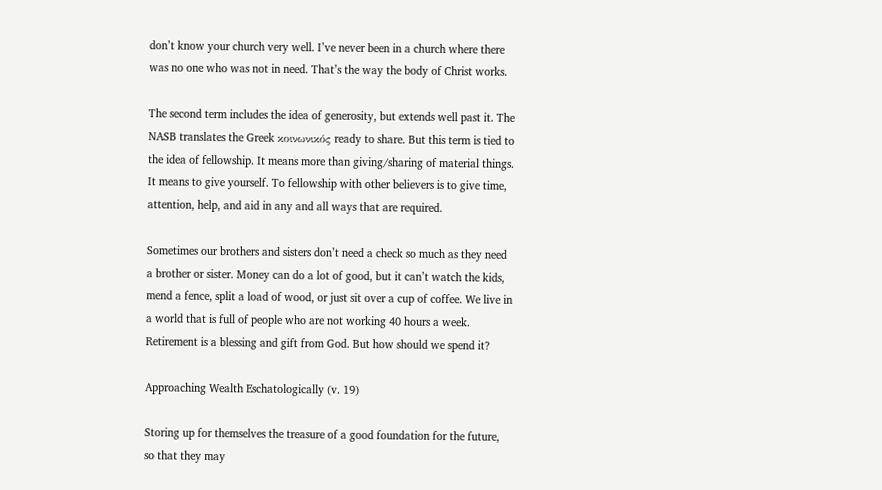don’t know your church very well. I’ve never been in a church where there was no one who was not in need. That’s the way the body of Christ works.

The second term includes the idea of generosity, but extends well past it. The NASB translates the Greek κοινωνικός ready to share. But this term is tied to the idea of fellowship. It means more than giving/sharing of material things. It means to give yourself. To fellowship with other believers is to give time, attention, help, and aid in any and all ways that are required.

Sometimes our brothers and sisters don’t need a check so much as they need a brother or sister. Money can do a lot of good, but it can’t watch the kids, mend a fence, split a load of wood, or just sit over a cup of coffee. We live in a world that is full of people who are not working 40 hours a week. Retirement is a blessing and gift from God. But how should we spend it?

Approaching Wealth Eschatologically (v. 19)

Storing up for themselves the treasure of a good foundation for the future, so that they may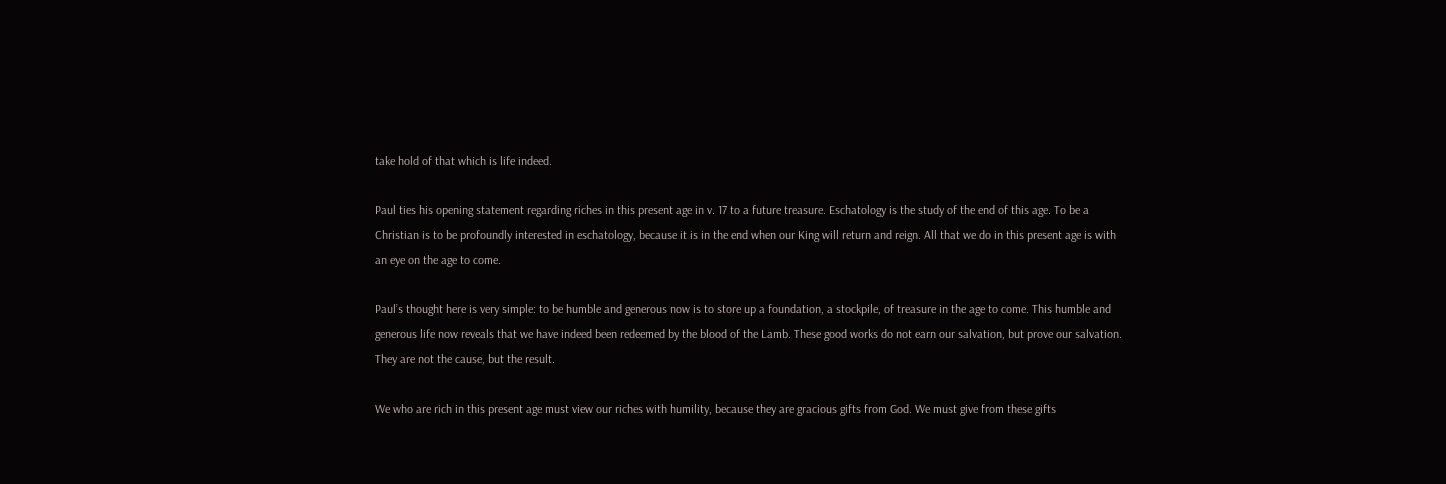take hold of that which is life indeed.

Paul ties his opening statement regarding riches in this present age in v. 17 to a future treasure. Eschatology is the study of the end of this age. To be a Christian is to be profoundly interested in eschatology, because it is in the end when our King will return and reign. All that we do in this present age is with an eye on the age to come.

Paul’s thought here is very simple: to be humble and generous now is to store up a foundation, a stockpile, of treasure in the age to come. This humble and generous life now reveals that we have indeed been redeemed by the blood of the Lamb. These good works do not earn our salvation, but prove our salvation. They are not the cause, but the result.

We who are rich in this present age must view our riches with humility, because they are gracious gifts from God. We must give from these gifts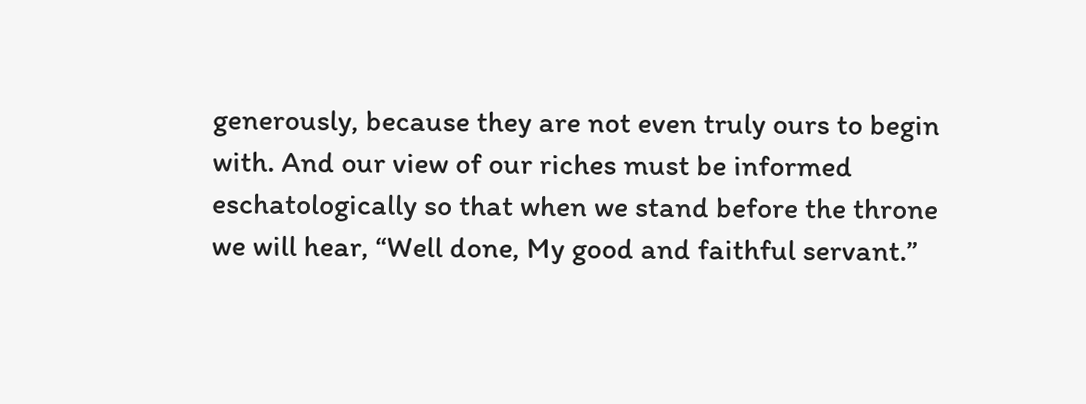generously, because they are not even truly ours to begin with. And our view of our riches must be informed eschatologically so that when we stand before the throne we will hear, “Well done, My good and faithful servant.”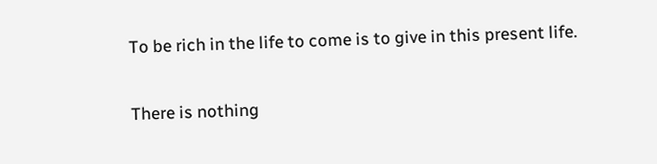To be rich in the life to come is to give in this present life.


There is nothing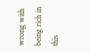wrong with being rich in this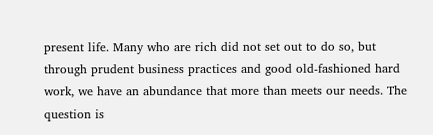present life. Many who are rich did not set out to do so, but through prudent business practices and good old-fashioned hard work, we have an abundance that more than meets our needs. The question is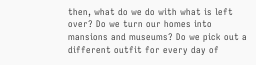then, what do we do with what is left over? Do we turn our homes into mansions and museums? Do we pick out a different outfit for every day of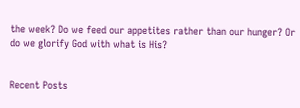the week? Do we feed our appetites rather than our hunger? Or do we glorify God with what is His?


Recent Posts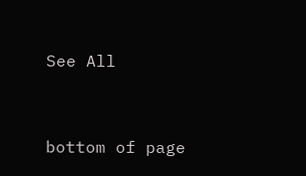See All


bottom of page